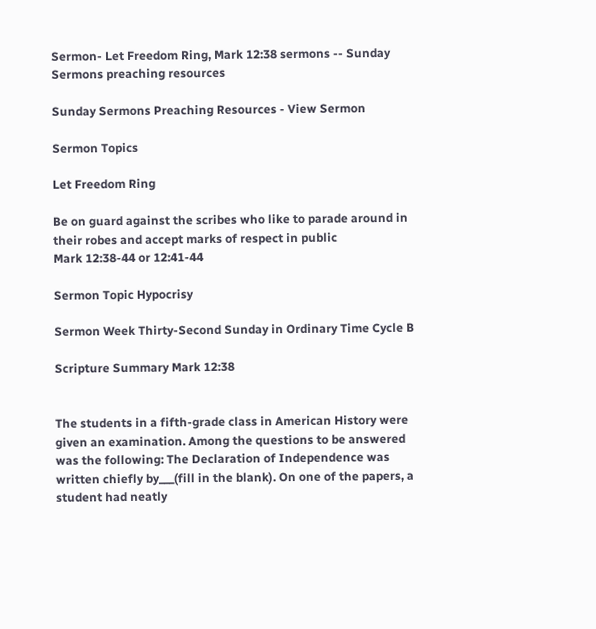Sermon- Let Freedom Ring, Mark 12:38 sermons -- Sunday Sermons preaching resources

Sunday Sermons Preaching Resources - View Sermon

Sermon Topics

Let Freedom Ring

Be on guard against the scribes who like to parade around in their robes and accept marks of respect in public
Mark 12:38-44 or 12:41-44

Sermon Topic Hypocrisy

Sermon Week Thirty-Second Sunday in Ordinary Time Cycle B

Scripture Summary Mark 12:38


The students in a fifth-grade class in American History were given an examination. Among the questions to be answered was the following: The Declaration of Independence was written chiefly by___(fill in the blank). On one of the papers, a student had neatly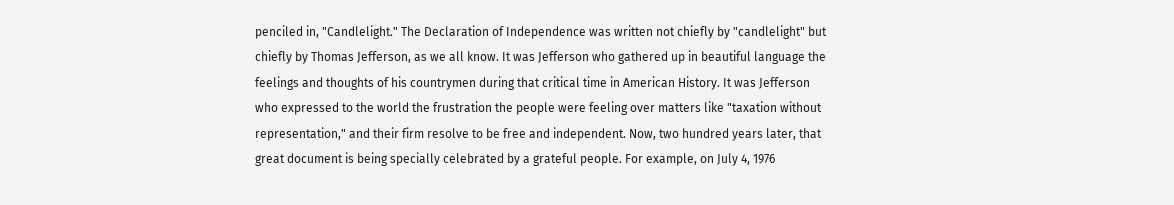penciled in, "Candlelight." The Declaration of Independence was written not chiefly by "candlelight" but chiefly by Thomas Jefferson, as we all know. It was Jefferson who gathered up in beautiful language the feelings and thoughts of his countrymen during that critical time in American History. It was Jefferson who expressed to the world the frustration the people were feeling over matters like "taxation without representation," and their firm resolve to be free and independent. Now, two hundred years later, that great document is being specially celebrated by a grateful people. For example, on July 4, 1976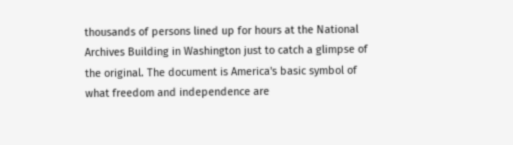thousands of persons lined up for hours at the National Archives Building in Washington just to catch a glimpse of the original. The document is America's basic symbol of what freedom and independence are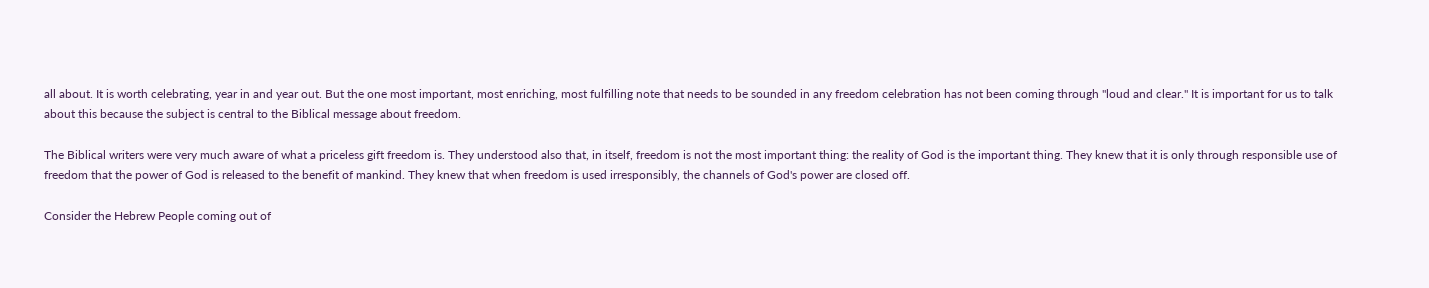all about. It is worth celebrating, year in and year out. But the one most important, most enriching, most fulfilling note that needs to be sounded in any freedom celebration has not been coming through "loud and clear." It is important for us to talk about this because the subject is central to the Biblical message about freedom.

The Biblical writers were very much aware of what a priceless gift freedom is. They understood also that, in itself, freedom is not the most important thing: the reality of God is the important thing. They knew that it is only through responsible use of freedom that the power of God is released to the benefit of mankind. They knew that when freedom is used irresponsibly, the channels of God's power are closed off.

Consider the Hebrew People coming out of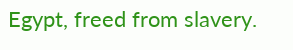Egypt, freed from slavery.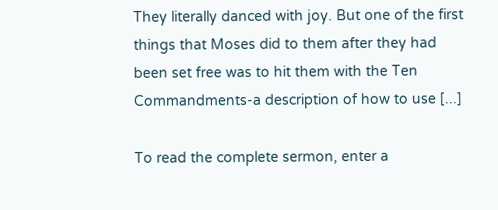They literally danced with joy. But one of the first things that Moses did to them after they had been set free was to hit them with the Ten Commandments-a description of how to use [...]

To read the complete sermon, enter a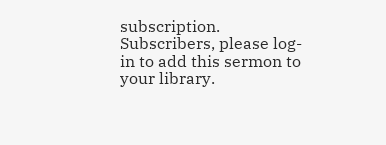subscription. Subscribers, please log-in to add this sermon to your library.